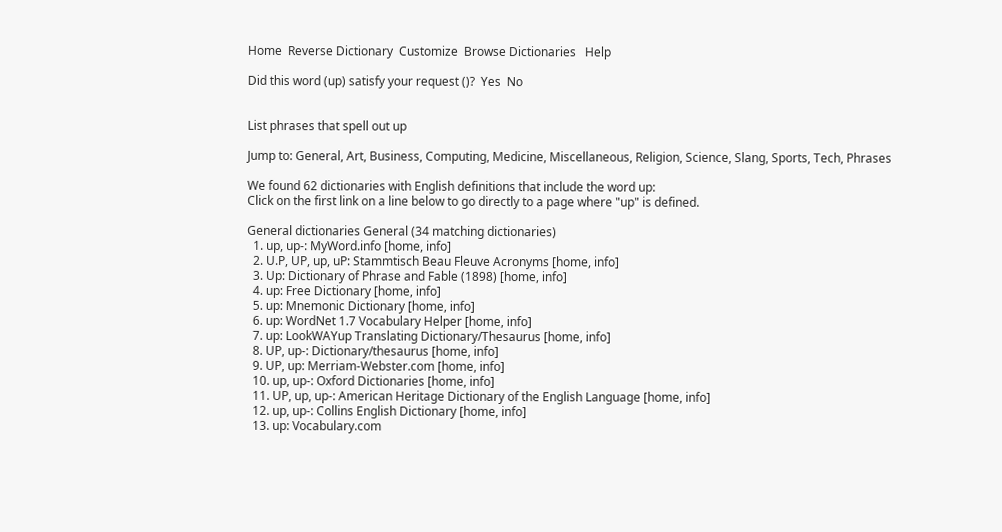Home  Reverse Dictionary  Customize  Browse Dictionaries   Help

Did this word (up) satisfy your request ()?  Yes  No


List phrases that spell out up

Jump to: General, Art, Business, Computing, Medicine, Miscellaneous, Religion, Science, Slang, Sports, Tech, Phrases

We found 62 dictionaries with English definitions that include the word up:
Click on the first link on a line below to go directly to a page where "up" is defined.

General dictionaries General (34 matching dictionaries)
  1. up, up-: MyWord.info [home, info]
  2. U.P, UP, up, uP: Stammtisch Beau Fleuve Acronyms [home, info]
  3. Up: Dictionary of Phrase and Fable (1898) [home, info]
  4. up: Free Dictionary [home, info]
  5. up: Mnemonic Dictionary [home, info]
  6. up: WordNet 1.7 Vocabulary Helper [home, info]
  7. up: LookWAYup Translating Dictionary/Thesaurus [home, info]
  8. UP, up-: Dictionary/thesaurus [home, info]
  9. UP, up: Merriam-Webster.com [home, info]
  10. up, up-: Oxford Dictionaries [home, info]
  11. UP, up, up-: American Heritage Dictionary of the English Language [home, info]
  12. up, up-: Collins English Dictionary [home, info]
  13. up: Vocabulary.com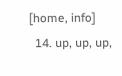[home, info]
  14. up, up, up,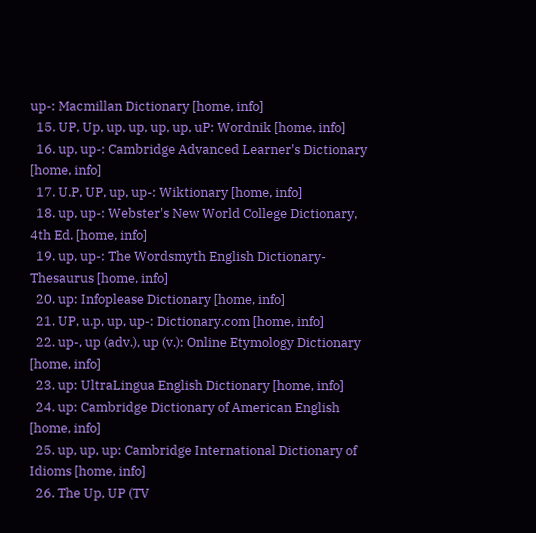up-: Macmillan Dictionary [home, info]
  15. UP, Up, up, up, up, up, uP: Wordnik [home, info]
  16. up, up-: Cambridge Advanced Learner's Dictionary [home, info]
  17. U.P, UP, up, up-: Wiktionary [home, info]
  18. up, up-: Webster's New World College Dictionary, 4th Ed. [home, info]
  19. up, up-: The Wordsmyth English Dictionary-Thesaurus [home, info]
  20. up: Infoplease Dictionary [home, info]
  21. UP, u.p, up, up-: Dictionary.com [home, info]
  22. up-, up (adv.), up (v.): Online Etymology Dictionary [home, info]
  23. up: UltraLingua English Dictionary [home, info]
  24. up: Cambridge Dictionary of American English [home, info]
  25. up, up, up: Cambridge International Dictionary of Idioms [home, info]
  26. The Up, UP (TV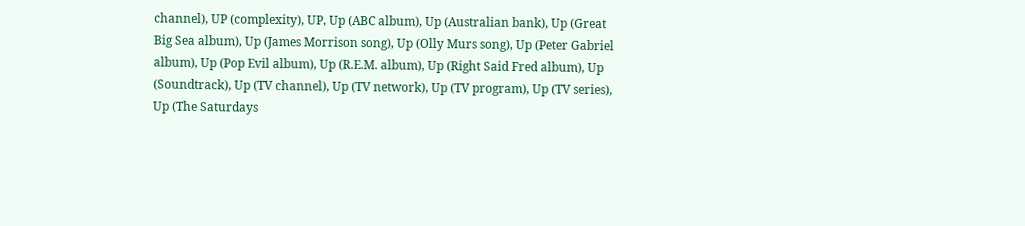channel), UP (complexity), UP, Up (ABC album), Up (Australian bank), Up (Great Big Sea album), Up (James Morrison song), Up (Olly Murs song), Up (Peter Gabriel album), Up (Pop Evil album), Up (R.E.M. album), Up (Right Said Fred album), Up (Soundtrack), Up (TV channel), Up (TV network), Up (TV program), Up (TV series), Up (The Saturdays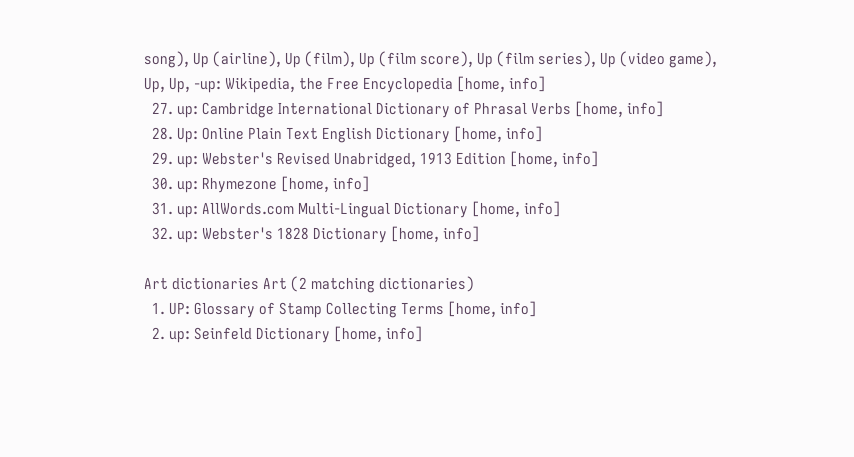song), Up (airline), Up (film), Up (film score), Up (film series), Up (video game), Up, Up, -up: Wikipedia, the Free Encyclopedia [home, info]
  27. up: Cambridge International Dictionary of Phrasal Verbs [home, info]
  28. Up: Online Plain Text English Dictionary [home, info]
  29. up: Webster's Revised Unabridged, 1913 Edition [home, info]
  30. up: Rhymezone [home, info]
  31. up: AllWords.com Multi-Lingual Dictionary [home, info]
  32. up: Webster's 1828 Dictionary [home, info]

Art dictionaries Art (2 matching dictionaries)
  1. UP: Glossary of Stamp Collecting Terms [home, info]
  2. up: Seinfeld Dictionary [home, info]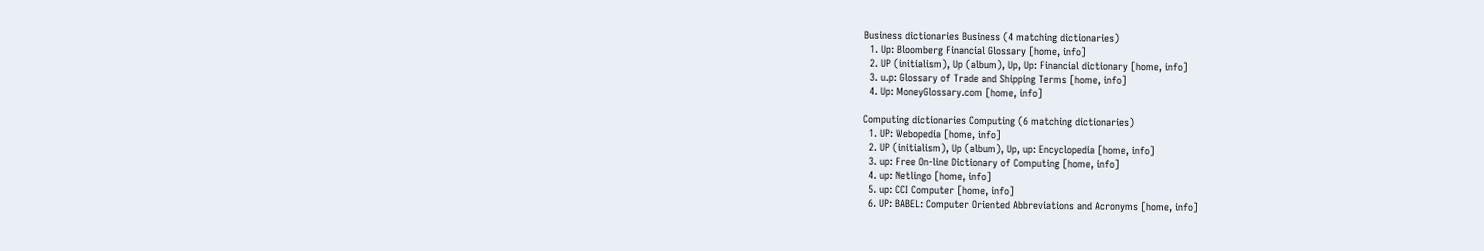Business dictionaries Business (4 matching dictionaries)
  1. Up: Bloomberg Financial Glossary [home, info]
  2. UP (initialism), Up (album), Up, Up: Financial dictionary [home, info]
  3. u.p: Glossary of Trade and Shipping Terms [home, info]
  4. Up: MoneyGlossary.com [home, info]

Computing dictionaries Computing (6 matching dictionaries)
  1. UP: Webopedia [home, info]
  2. UP (initialism), Up (album), Up, up: Encyclopedia [home, info]
  3. up: Free On-line Dictionary of Computing [home, info]
  4. up: Netlingo [home, info]
  5. up: CCI Computer [home, info]
  6. UP: BABEL: Computer Oriented Abbreviations and Acronyms [home, info]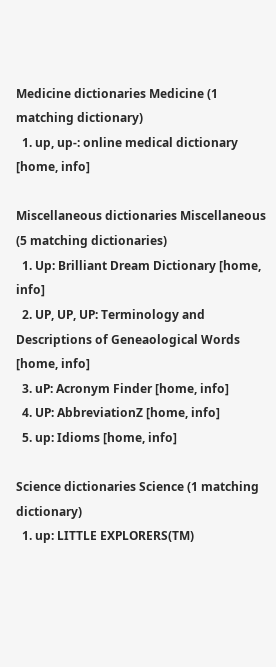Medicine dictionaries Medicine (1 matching dictionary)
  1. up, up-: online medical dictionary [home, info]

Miscellaneous dictionaries Miscellaneous (5 matching dictionaries)
  1. Up: Brilliant Dream Dictionary [home, info]
  2. UP, UP, UP: Terminology and Descriptions of Geneaological Words [home, info]
  3. uP: Acronym Finder [home, info]
  4. UP: AbbreviationZ [home, info]
  5. up: Idioms [home, info]

Science dictionaries Science (1 matching dictionary)
  1. up: LITTLE EXPLORERS(TM)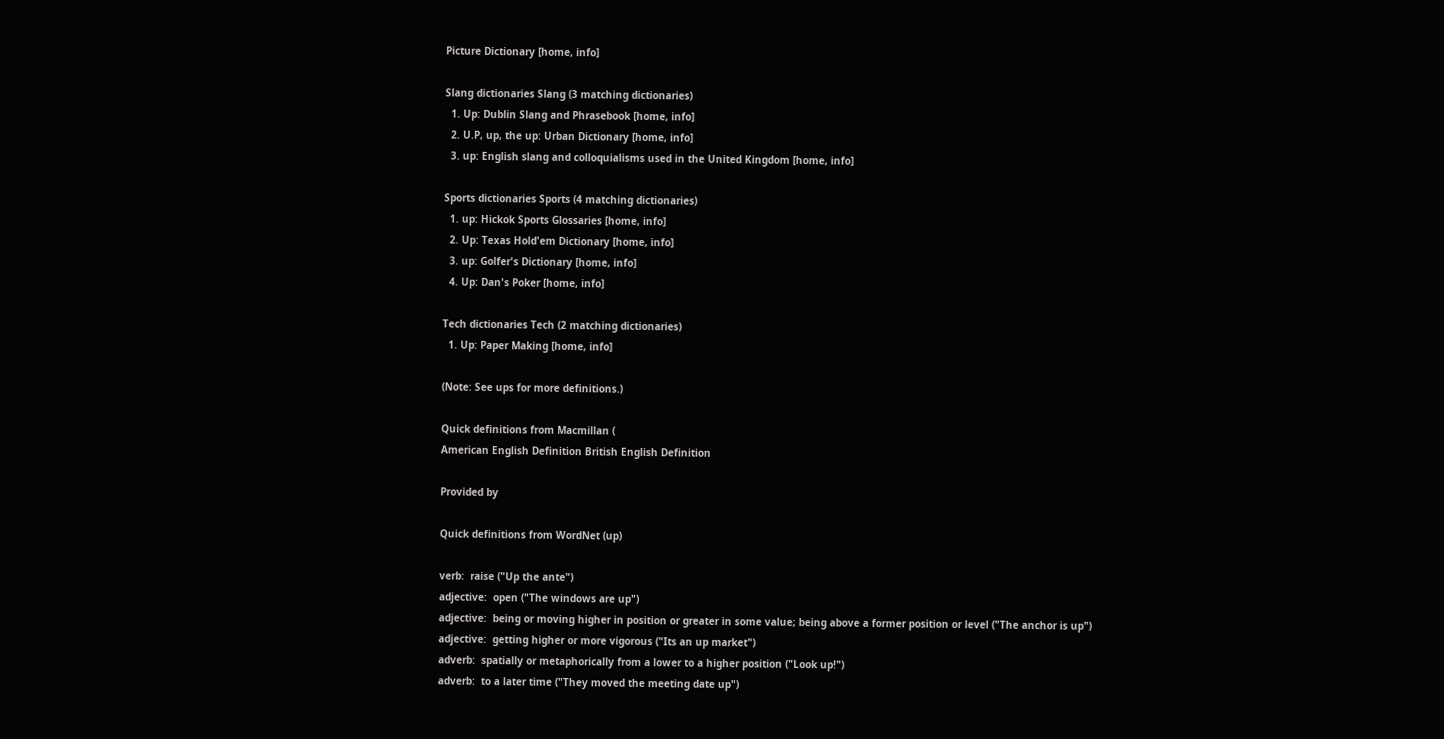Picture Dictionary [home, info]

Slang dictionaries Slang (3 matching dictionaries)
  1. Up: Dublin Slang and Phrasebook [home, info]
  2. U.P, up, the up: Urban Dictionary [home, info]
  3. up: English slang and colloquialisms used in the United Kingdom [home, info]

Sports dictionaries Sports (4 matching dictionaries)
  1. up: Hickok Sports Glossaries [home, info]
  2. Up: Texas Hold'em Dictionary [home, info]
  3. up: Golfer's Dictionary [home, info]
  4. Up: Dan's Poker [home, info]

Tech dictionaries Tech (2 matching dictionaries)
  1. Up: Paper Making [home, info]

(Note: See ups for more definitions.)

Quick definitions from Macmillan (
American English Definition British English Definition

Provided by

Quick definitions from WordNet (up)

verb:  raise ("Up the ante")
adjective:  open ("The windows are up")
adjective:  being or moving higher in position or greater in some value; being above a former position or level ("The anchor is up")
adjective:  getting higher or more vigorous ("Its an up market")
adverb:  spatially or metaphorically from a lower to a higher position ("Look up!")
adverb:  to a later time ("They moved the meeting date up")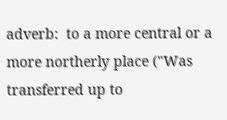adverb:  to a more central or a more northerly place ("Was transferred up to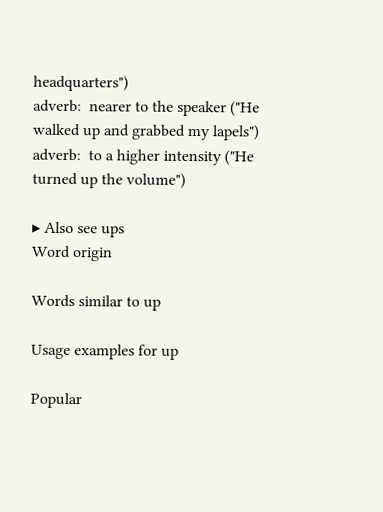headquarters")
adverb:  nearer to the speaker ("He walked up and grabbed my lapels")
adverb:  to a higher intensity ("He turned up the volume")

▸ Also see ups
Word origin

Words similar to up

Usage examples for up

Popular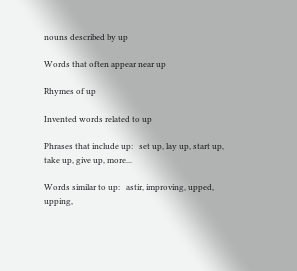nouns described by up

Words that often appear near up

Rhymes of up

Invented words related to up

Phrases that include up:   set up, lay up, start up, take up, give up, more...

Words similar to up:   astir, improving, upped, upping,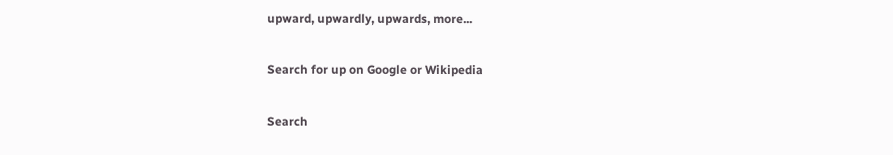upward, upwardly, upwards, more...

Search for up on Google or Wikipedia

Search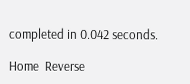completed in 0.042 seconds.

Home  Reverse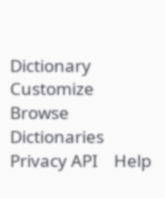Dictionary  Customize  Browse Dictionaries  Privacy API    Help